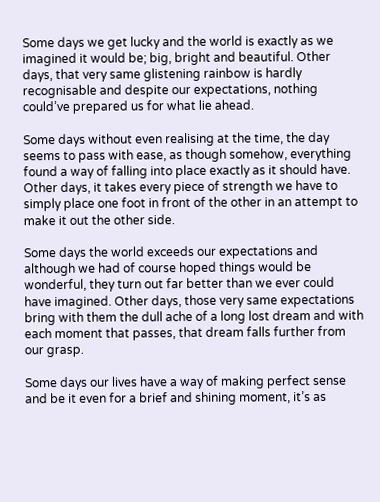Some days we get lucky and the world is exactly as we imagined it would be; big, bright and beautiful. Other days, that very same glistening rainbow is hardly recognisable and despite our expectations, nothing could’ve prepared us for what lie ahead.

Some days without even realising at the time, the day seems to pass with ease, as though somehow, everything found a way of falling into place exactly as it should have. Other days, it takes every piece of strength we have to simply place one foot in front of the other in an attempt to make it out the other side.

Some days the world exceeds our expectations and although we had of course hoped things would be wonderful, they turn out far better than we ever could have imagined. Other days, those very same expectations bring with them the dull ache of a long lost dream and with each moment that passes, that dream falls further from our grasp.

Some days our lives have a way of making perfect sense and be it even for a brief and shining moment, it’s as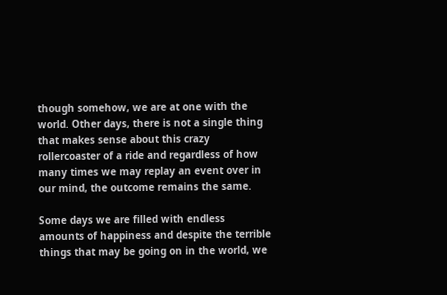though somehow, we are at one with the world. Other days, there is not a single thing that makes sense about this crazy rollercoaster of a ride and regardless of how many times we may replay an event over in our mind, the outcome remains the same.

Some days we are filled with endless amounts of happiness and despite the terrible things that may be going on in the world, we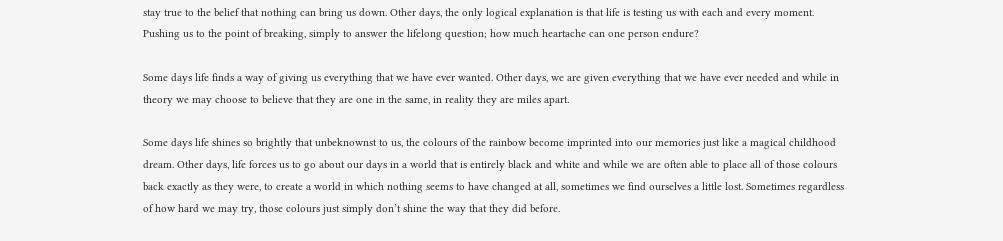stay true to the belief that nothing can bring us down. Other days, the only logical explanation is that life is testing us with each and every moment. Pushing us to the point of breaking, simply to answer the lifelong question; how much heartache can one person endure?

Some days life finds a way of giving us everything that we have ever wanted. Other days, we are given everything that we have ever needed and while in theory we may choose to believe that they are one in the same, in reality they are miles apart.

Some days life shines so brightly that unbeknownst to us, the colours of the rainbow become imprinted into our memories just like a magical childhood dream. Other days, life forces us to go about our days in a world that is entirely black and white and while we are often able to place all of those colours back exactly as they were, to create a world in which nothing seems to have changed at all, sometimes we find ourselves a little lost. Sometimes regardless of how hard we may try, those colours just simply don’t shine the way that they did before.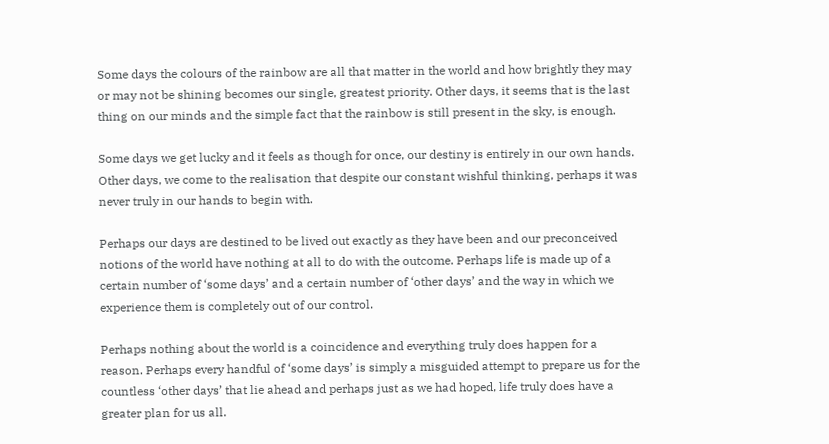Some days the colours of the rainbow are all that matter in the world and how brightly they may or may not be shining becomes our single, greatest priority. Other days, it seems that is the last thing on our minds and the simple fact that the rainbow is still present in the sky, is enough.

Some days we get lucky and it feels as though for once, our destiny is entirely in our own hands. Other days, we come to the realisation that despite our constant wishful thinking, perhaps it was never truly in our hands to begin with.

Perhaps our days are destined to be lived out exactly as they have been and our preconceived notions of the world have nothing at all to do with the outcome. Perhaps life is made up of a certain number of ‘some days’ and a certain number of ‘other days’ and the way in which we experience them is completely out of our control.

Perhaps nothing about the world is a coincidence and everything truly does happen for a reason. Perhaps every handful of ‘some days’ is simply a misguided attempt to prepare us for the countless ‘other days’ that lie ahead and perhaps just as we had hoped, life truly does have a greater plan for us all.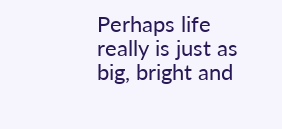Perhaps life really is just as big, bright and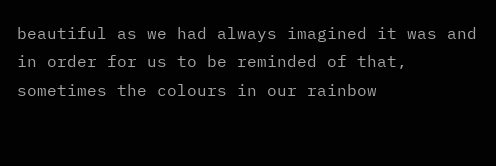beautiful as we had always imagined it was and in order for us to be reminded of that, sometimes the colours in our rainbow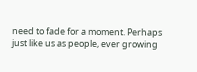need to fade for a moment. Perhaps just like us as people, ever growing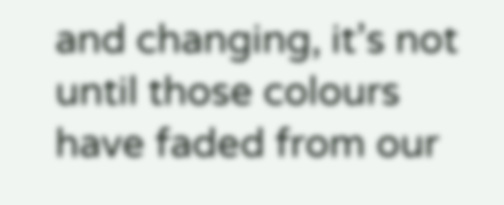and changing, it’s not until those colours have faded from our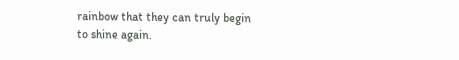rainbow that they can truly begin to shine again.